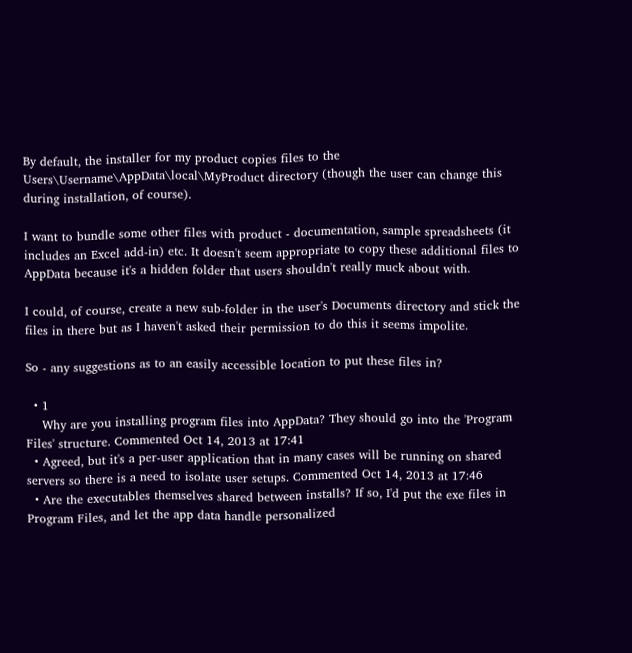By default, the installer for my product copies files to the Users\Username\AppData\local\MyProduct directory (though the user can change this during installation, of course).

I want to bundle some other files with product - documentation, sample spreadsheets (it includes an Excel add-in) etc. It doesn't seem appropriate to copy these additional files to AppData because it's a hidden folder that users shouldn't really muck about with.

I could, of course, create a new sub-folder in the user's Documents directory and stick the files in there but as I haven't asked their permission to do this it seems impolite.

So - any suggestions as to an easily accessible location to put these files in?

  • 1
    Why are you installing program files into AppData? They should go into the 'Program Files' structure. Commented Oct 14, 2013 at 17:41
  • Agreed, but it's a per-user application that in many cases will be running on shared servers so there is a need to isolate user setups. Commented Oct 14, 2013 at 17:46
  • Are the executables themselves shared between installs? If so, I'd put the exe files in Program Files, and let the app data handle personalized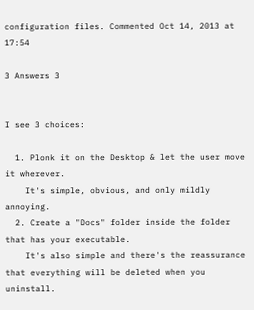configuration files. Commented Oct 14, 2013 at 17:54

3 Answers 3


I see 3 choices:

  1. Plonk it on the Desktop & let the user move it wherever.
    It's simple, obvious, and only mildly annoying.
  2. Create a "Docs" folder inside the folder that has your executable.
    It's also simple and there's the reassurance that everything will be deleted when you uninstall.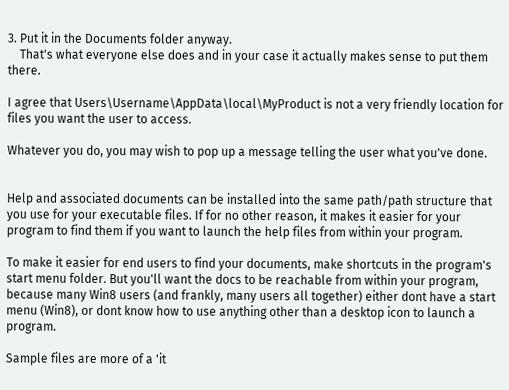3. Put it in the Documents folder anyway.
    That's what everyone else does and in your case it actually makes sense to put them there.

I agree that Users\Username\AppData\local\MyProduct is not a very friendly location for files you want the user to access.

Whatever you do, you may wish to pop up a message telling the user what you've done.


Help and associated documents can be installed into the same path/path structure that you use for your executable files. If for no other reason, it makes it easier for your program to find them if you want to launch the help files from within your program.

To make it easier for end users to find your documents, make shortcuts in the program's start menu folder. But you'll want the docs to be reachable from within your program, because many Win8 users (and frankly, many users all together) either dont have a start menu (Win8), or dont know how to use anything other than a desktop icon to launch a program.

Sample files are more of a 'it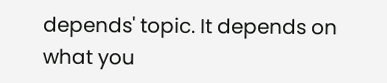depends' topic. It depends on what you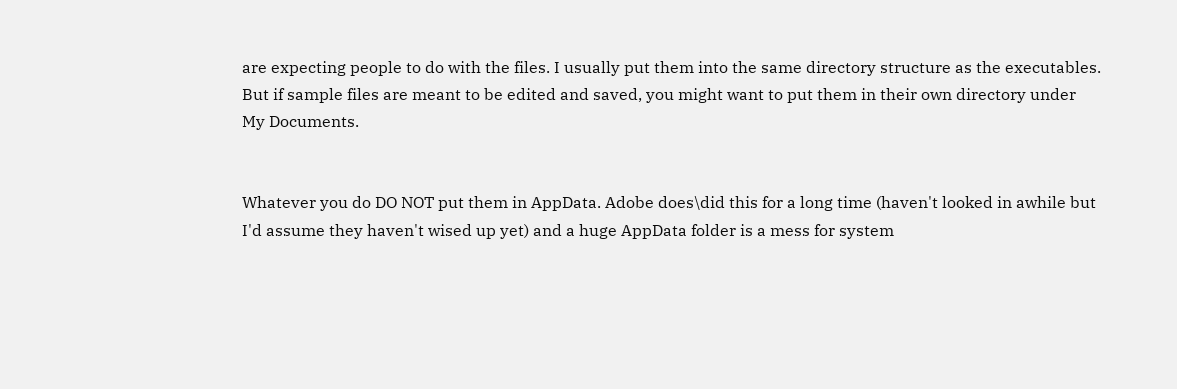are expecting people to do with the files. I usually put them into the same directory structure as the executables. But if sample files are meant to be edited and saved, you might want to put them in their own directory under My Documents.


Whatever you do DO NOT put them in AppData. Adobe does\did this for a long time (haven't looked in awhile but I'd assume they haven't wised up yet) and a huge AppData folder is a mess for system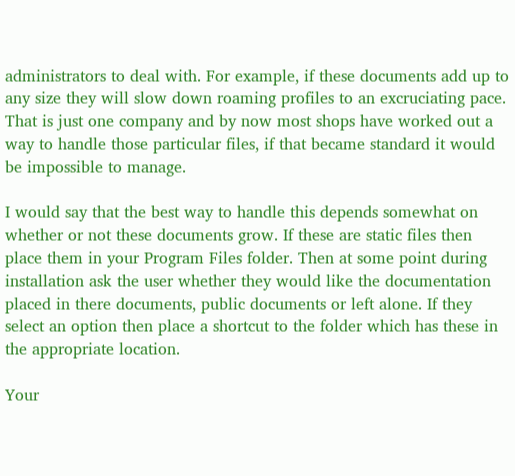administrators to deal with. For example, if these documents add up to any size they will slow down roaming profiles to an excruciating pace. That is just one company and by now most shops have worked out a way to handle those particular files, if that became standard it would be impossible to manage.

I would say that the best way to handle this depends somewhat on whether or not these documents grow. If these are static files then place them in your Program Files folder. Then at some point during installation ask the user whether they would like the documentation placed in there documents, public documents or left alone. If they select an option then place a shortcut to the folder which has these in the appropriate location.

Your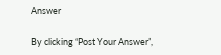Answer

By clicking “Post Your Answer”,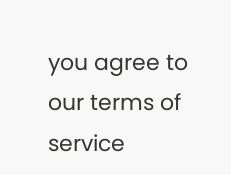you agree to our terms of service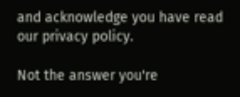and acknowledge you have read our privacy policy.

Not the answer you're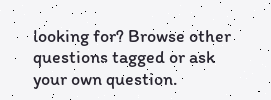looking for? Browse other questions tagged or ask your own question.